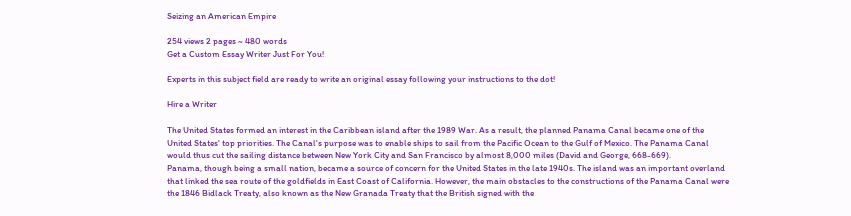Seizing an American Empire

254 views 2 pages ~ 480 words
Get a Custom Essay Writer Just For You!

Experts in this subject field are ready to write an original essay following your instructions to the dot!

Hire a Writer

The United States formed an interest in the Caribbean island after the 1989 War. As a result, the planned Panama Canal became one of the United States' top priorities. The Canal's purpose was to enable ships to sail from the Pacific Ocean to the Gulf of Mexico. The Panama Canal would thus cut the sailing distance between New York City and San Francisco by almost 8,000 miles (David and George, 668-669).
Panama, though being a small nation, became a source of concern for the United States in the late 1940s. The island was an important overland that linked the sea route of the goldfields in East Coast of California. However, the main obstacles to the constructions of the Panama Canal were the 1846 Bidlack Treaty, also known as the New Granada Treaty that the British signed with the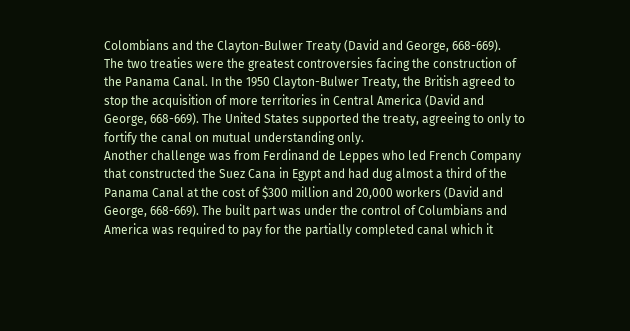Colombians and the Clayton-Bulwer Treaty (David and George, 668-669).
The two treaties were the greatest controversies facing the construction of the Panama Canal. In the 1950 Clayton-Bulwer Treaty, the British agreed to stop the acquisition of more territories in Central America (David and George, 668-669). The United States supported the treaty, agreeing to only to fortify the canal on mutual understanding only.
Another challenge was from Ferdinand de Leppes who led French Company that constructed the Suez Cana in Egypt and had dug almost a third of the Panama Canal at the cost of $300 million and 20,000 workers (David and George, 668-669). The built part was under the control of Columbians and America was required to pay for the partially completed canal which it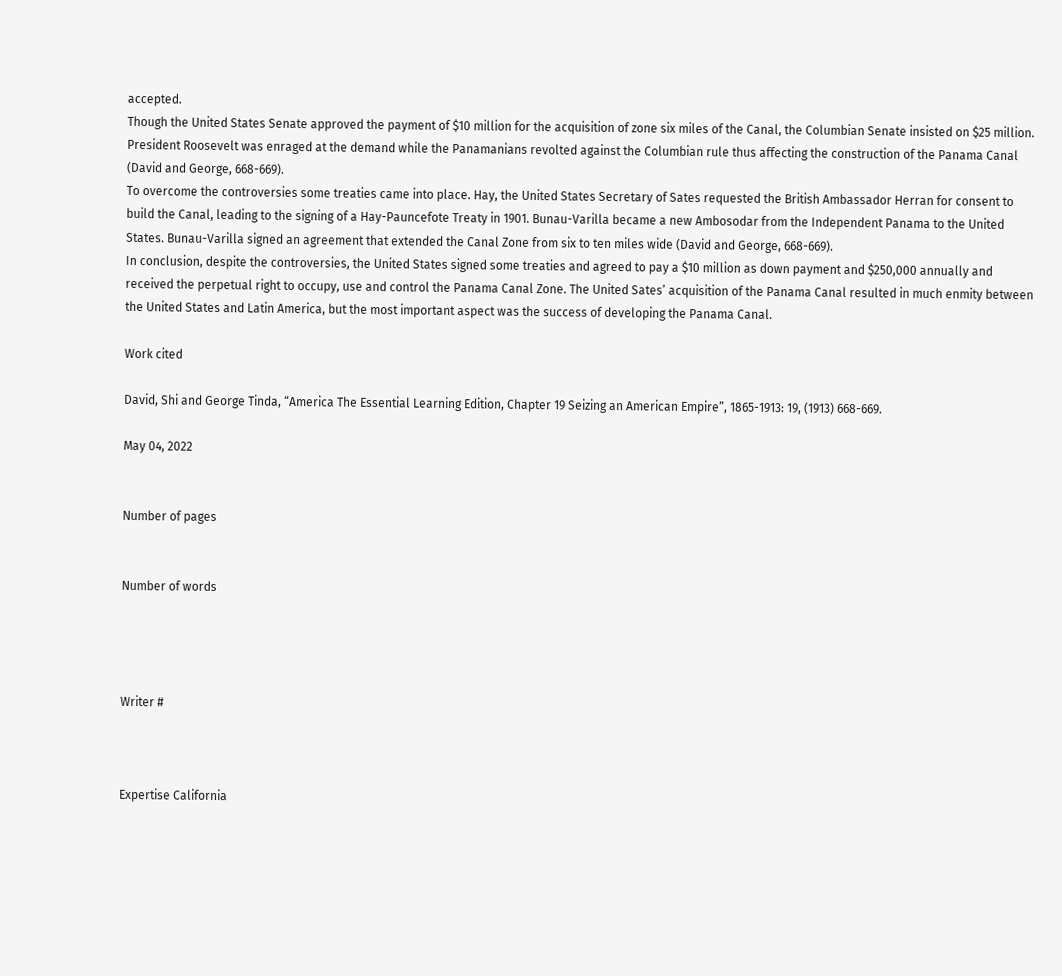accepted.
Though the United States Senate approved the payment of $10 million for the acquisition of zone six miles of the Canal, the Columbian Senate insisted on $25 million. President Roosevelt was enraged at the demand while the Panamanians revolted against the Columbian rule thus affecting the construction of the Panama Canal (David and George, 668-669).
To overcome the controversies some treaties came into place. Hay, the United States Secretary of Sates requested the British Ambassador Herran for consent to build the Canal, leading to the signing of a Hay-Pauncefote Treaty in 1901. Bunau-Varilla became a new Ambosodar from the Independent Panama to the United States. Bunau-Varilla signed an agreement that extended the Canal Zone from six to ten miles wide (David and George, 668-669).
In conclusion, despite the controversies, the United States signed some treaties and agreed to pay a $10 million as down payment and $250,000 annually and received the perpetual right to occupy, use and control the Panama Canal Zone. The United Sates’ acquisition of the Panama Canal resulted in much enmity between the United States and Latin America, but the most important aspect was the success of developing the Panama Canal.

Work cited

David, Shi and George Tinda, “America The Essential Learning Edition, Chapter 19 Seizing an American Empire”, 1865-1913: 19, (1913) 668-669.

May 04, 2022


Number of pages


Number of words




Writer #



Expertise California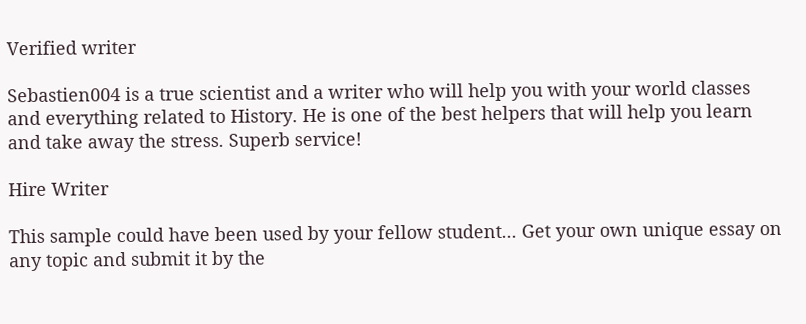Verified writer

Sebastien004 is a true scientist and a writer who will help you with your world classes and everything related to History. He is one of the best helpers that will help you learn and take away the stress. Superb service!

Hire Writer

This sample could have been used by your fellow student... Get your own unique essay on any topic and submit it by the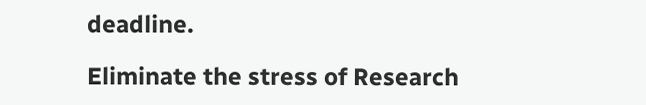deadline.

Eliminate the stress of Research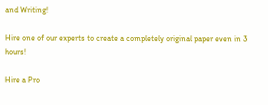and Writing!

Hire one of our experts to create a completely original paper even in 3 hours!

Hire a Pro